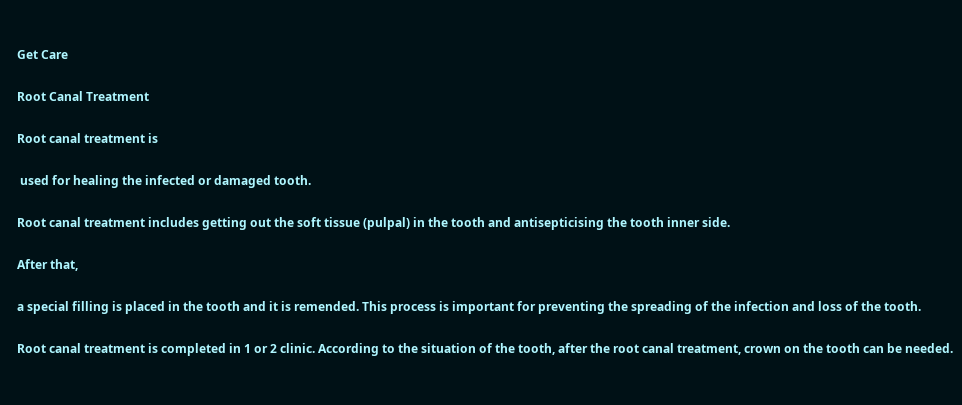Get Care

Root Canal Treatment

Root canal treatment is

 used for healing the infected or damaged tooth.

Root canal treatment includes getting out the soft tissue (pulpal) in the tooth and antisepticising the tooth inner side.

After that,

a special filling is placed in the tooth and it is remended. This process is important for preventing the spreading of the infection and loss of the tooth.

Root canal treatment is completed in 1 or 2 clinic. According to the situation of the tooth, after the root canal treatment, crown on the tooth can be needed.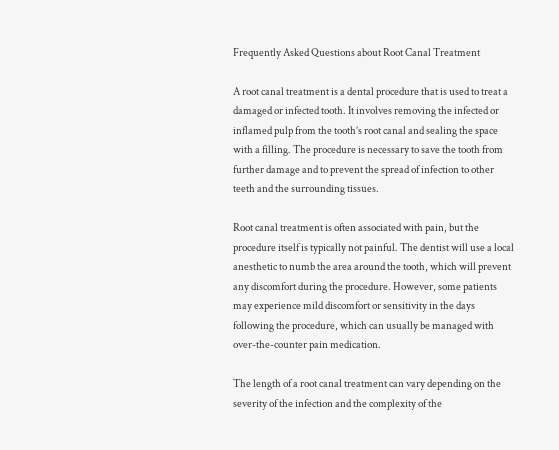Frequently Asked Questions about Root Canal Treatment

A root canal treatment is a dental procedure that is used to treat a damaged or infected tooth. It involves removing the infected or inflamed pulp from the tooth’s root canal and sealing the space with a filling. The procedure is necessary to save the tooth from further damage and to prevent the spread of infection to other teeth and the surrounding tissues.

Root canal treatment is often associated with pain, but the procedure itself is typically not painful. The dentist will use a local anesthetic to numb the area around the tooth, which will prevent any discomfort during the procedure. However, some patients may experience mild discomfort or sensitivity in the days following the procedure, which can usually be managed with over-the-counter pain medication.

The length of a root canal treatment can vary depending on the severity of the infection and the complexity of the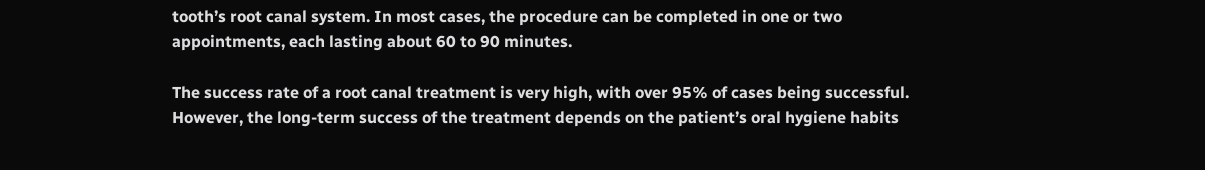tooth’s root canal system. In most cases, the procedure can be completed in one or two appointments, each lasting about 60 to 90 minutes.

The success rate of a root canal treatment is very high, with over 95% of cases being successful. However, the long-term success of the treatment depends on the patient’s oral hygiene habits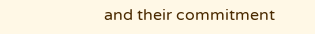and their commitment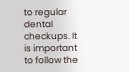to regular dental checkups. It is important to follow the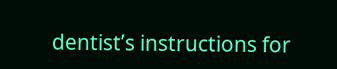dentist’s instructions for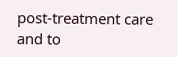post-treatment care and to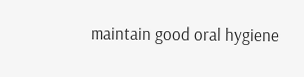maintain good oral hygiene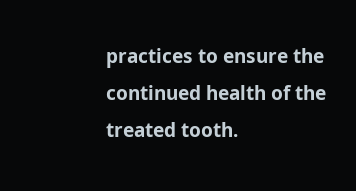practices to ensure the continued health of the treated tooth.